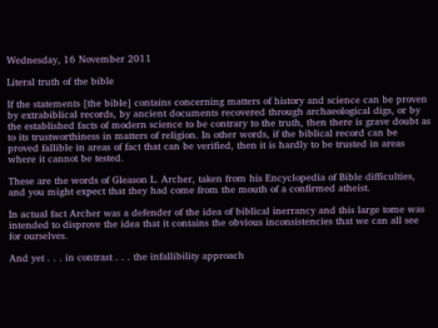Wednesday, 16 November 2011

Literal truth of the bible

If the statements [the bible] contains concerning matters of history and science can be proven by extrabiblical records, by ancient documents recovered through archaeological digs, or by the established facts of modern science to be contrary to the truth, then there is grave doubt as to its trustworthiness in matters of religion. In other words, if the biblical record can be proved fallible in areas of fact that can be verified, then it is hardly to be trusted in areas where it cannot be tested.

These are the words of Gleason L. Archer, taken from his Encyclopedia of Bible difficulties, and you might expect that they had come from the mouth of a confirmed atheist.

In actual fact Archer was a defender of the idea of biblical inerrancy and this large tome was intended to disprove the idea that it contains the obvious inconsistencies that we can all see for ourselves.

And yet . . . in contrast . . . the infallibility approach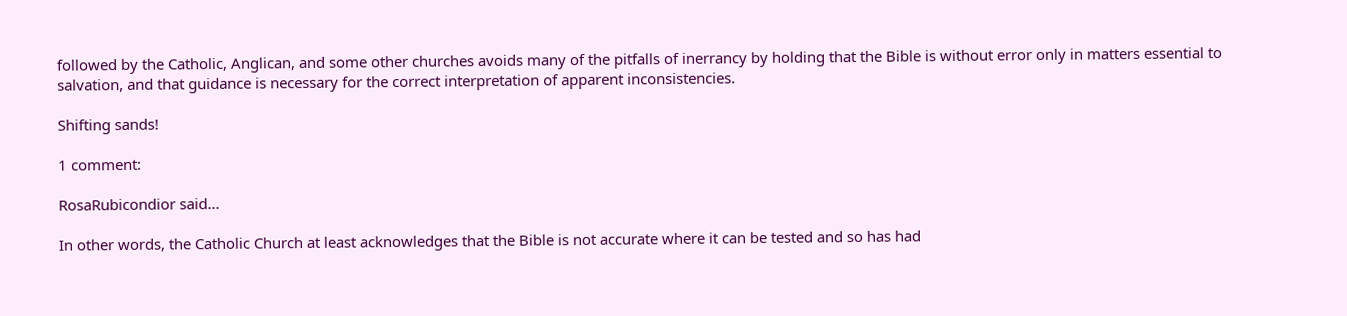followed by the Catholic, Anglican, and some other churches avoids many of the pitfalls of inerrancy by holding that the Bible is without error only in matters essential to salvation, and that guidance is necessary for the correct interpretation of apparent inconsistencies.

Shifting sands!

1 comment:

RosaRubicondior said...

In other words, the Catholic Church at least acknowledges that the Bible is not accurate where it can be tested and so has had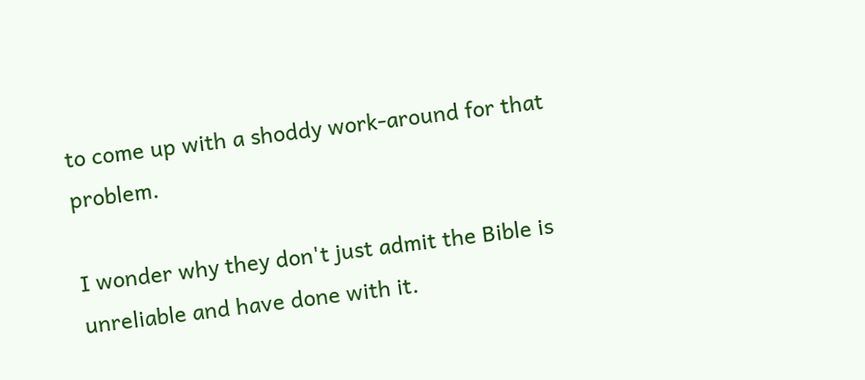to come up with a shoddy work-around for that problem.

I wonder why they don't just admit the Bible is unreliable and have done with it.